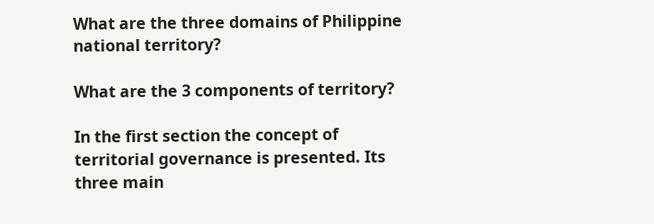What are the three domains of Philippine national territory?

What are the 3 components of territory?

In the first section the concept of territorial governance is presented. Its three main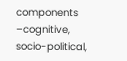components –cognitive, socio-political,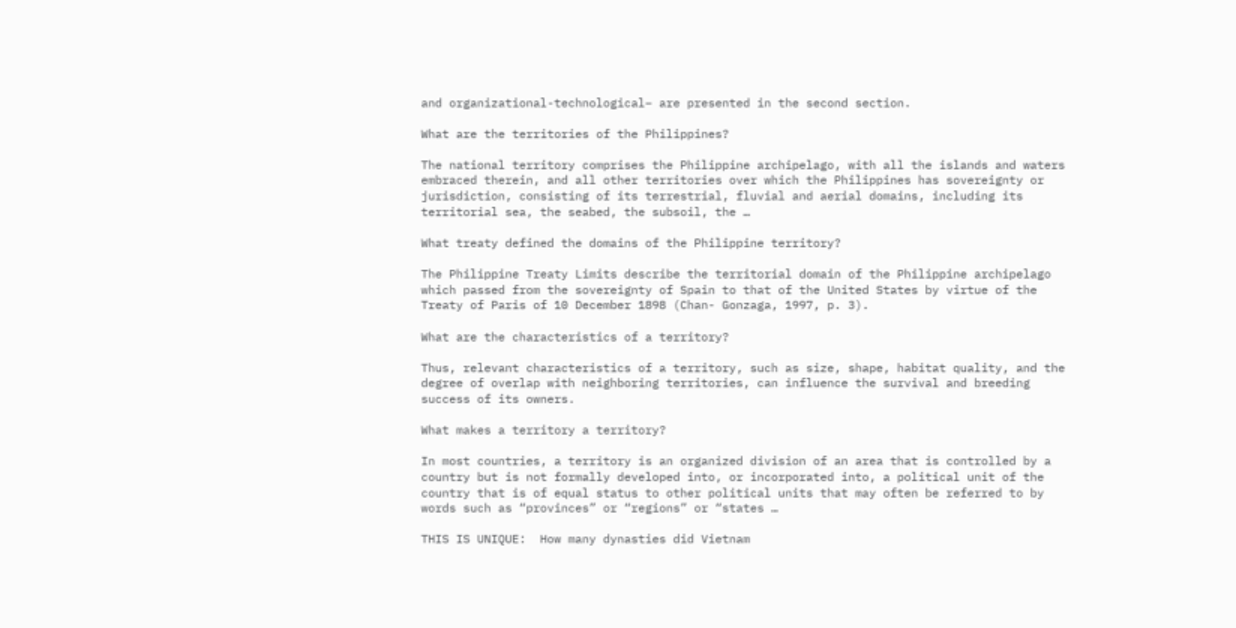and organizational-technological– are presented in the second section.

What are the territories of the Philippines?

The national territory comprises the Philippine archipelago, with all the islands and waters embraced therein, and all other territories over which the Philippines has sovereignty or jurisdiction, consisting of its terrestrial, fluvial and aerial domains, including its territorial sea, the seabed, the subsoil, the …

What treaty defined the domains of the Philippine territory?

The Philippine Treaty Limits describe the territorial domain of the Philippine archipelago which passed from the sovereignty of Spain to that of the United States by virtue of the Treaty of Paris of 10 December 1898 (Chan- Gonzaga, 1997, p. 3).

What are the characteristics of a territory?

Thus, relevant characteristics of a territory, such as size, shape, habitat quality, and the degree of overlap with neighboring territories, can influence the survival and breeding success of its owners.

What makes a territory a territory?

In most countries, a territory is an organized division of an area that is controlled by a country but is not formally developed into, or incorporated into, a political unit of the country that is of equal status to other political units that may often be referred to by words such as “provinces” or “regions” or “states …

THIS IS UNIQUE:  How many dynasties did Vietnam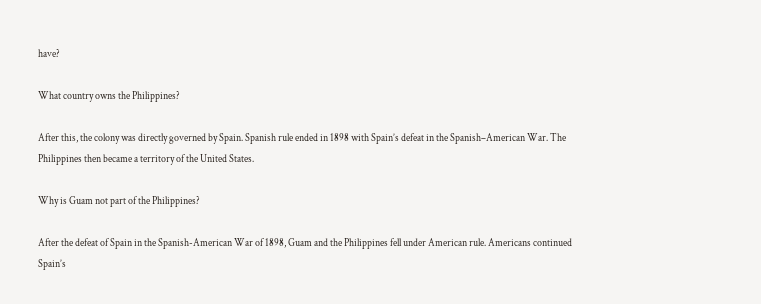have?

What country owns the Philippines?

After this, the colony was directly governed by Spain. Spanish rule ended in 1898 with Spain’s defeat in the Spanish–American War. The Philippines then became a territory of the United States.

Why is Guam not part of the Philippines?

After the defeat of Spain in the Spanish-American War of 1898, Guam and the Philippines fell under American rule. Americans continued Spain’s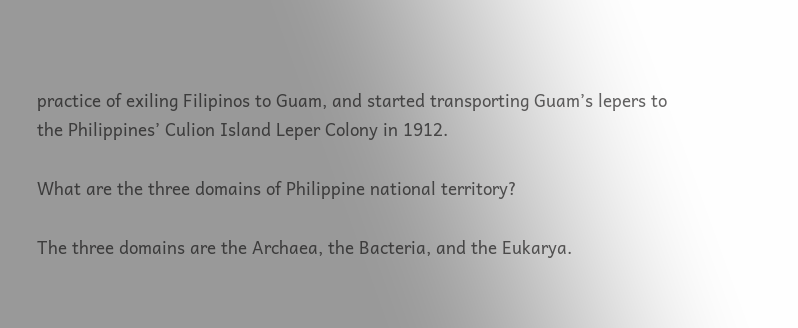practice of exiling Filipinos to Guam, and started transporting Guam’s lepers to the Philippines’ Culion Island Leper Colony in 1912.

What are the three domains of Philippine national territory?

The three domains are the Archaea, the Bacteria, and the Eukarya.